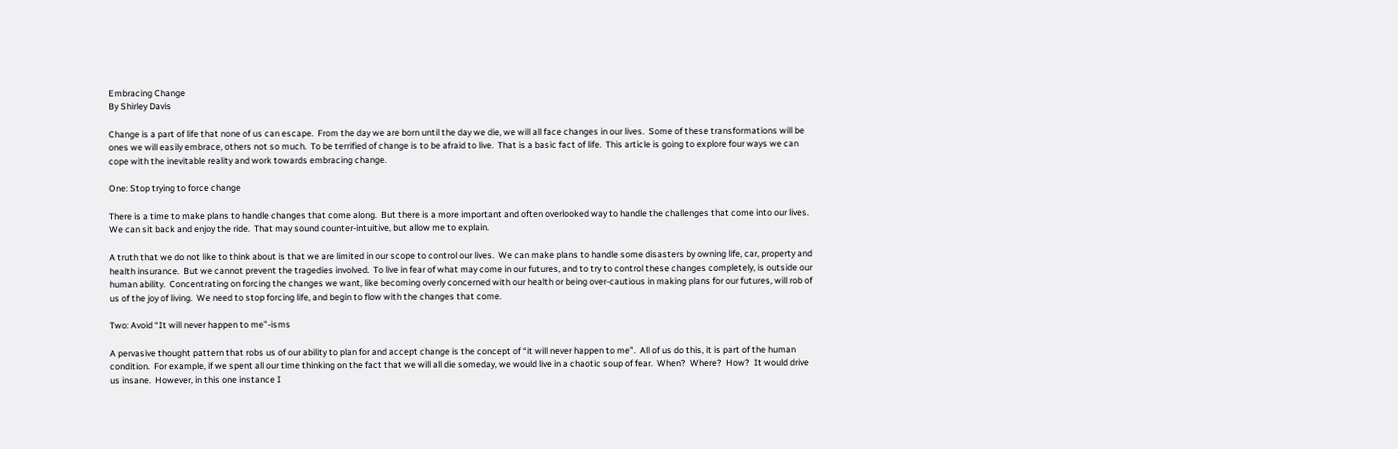Embracing Change
By Shirley Davis

Change is a part of life that none of us can escape.  From the day we are born until the day we die, we will all face changes in our lives.  Some of these transformations will be ones we will easily embrace, others not so much.  To be terrified of change is to be afraid to live.  That is a basic fact of life.  This article is going to explore four ways we can cope with the inevitable reality and work towards embracing change.

One: Stop trying to force change

There is a time to make plans to handle changes that come along.  But there is a more important and often overlooked way to handle the challenges that come into our lives.  We can sit back and enjoy the ride.  That may sound counter-intuitive, but allow me to explain.

A truth that we do not like to think about is that we are limited in our scope to control our lives.  We can make plans to handle some disasters by owning life, car, property and health insurance.  But we cannot prevent the tragedies involved.  To live in fear of what may come in our futures, and to try to control these changes completely, is outside our human ability.  Concentrating on forcing the changes we want, like becoming overly concerned with our health or being over-cautious in making plans for our futures, will rob of us of the joy of living.  We need to stop forcing life, and begin to flow with the changes that come.

Two: Avoid “It will never happen to me”-isms

A pervasive thought pattern that robs us of our ability to plan for and accept change is the concept of “it will never happen to me”.  All of us do this, it is part of the human condition.  For example, if we spent all our time thinking on the fact that we will all die someday, we would live in a chaotic soup of fear.  When?  Where?  How?  It would drive us insane.  However, in this one instance I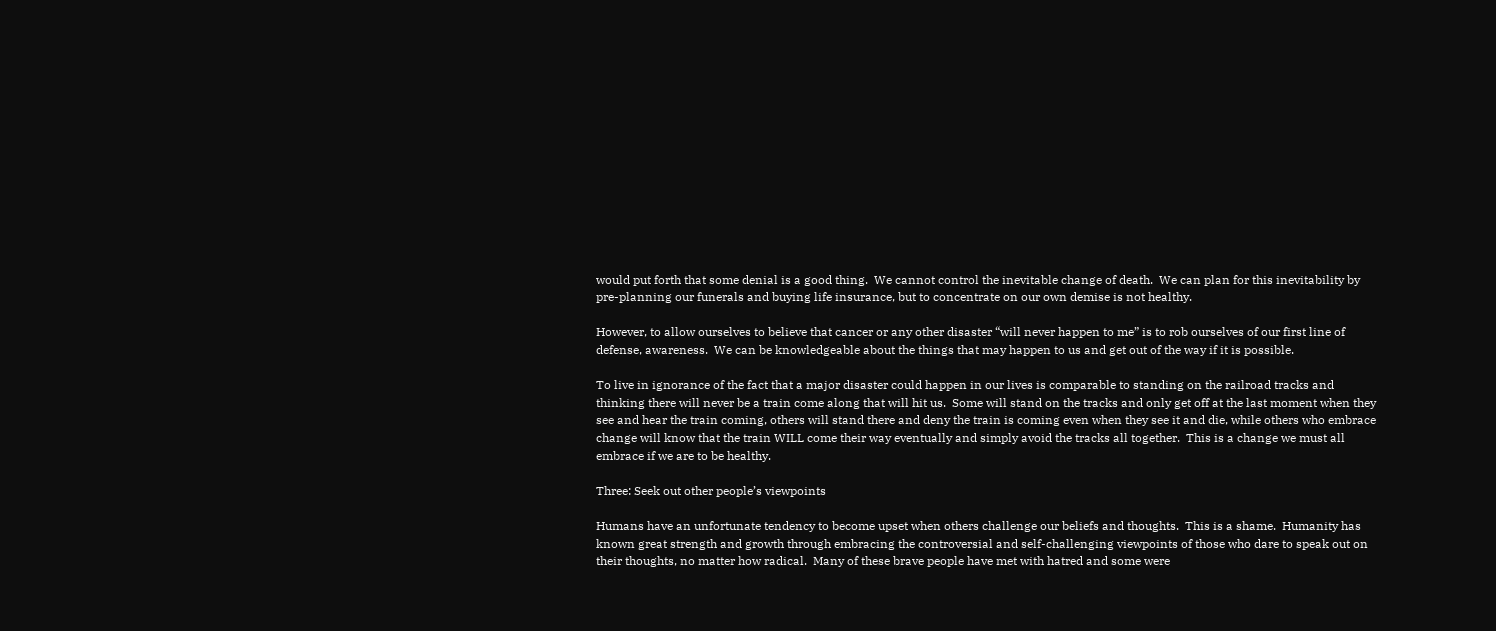would put forth that some denial is a good thing.  We cannot control the inevitable change of death.  We can plan for this inevitability by pre-planning our funerals and buying life insurance, but to concentrate on our own demise is not healthy.

However, to allow ourselves to believe that cancer or any other disaster “will never happen to me” is to rob ourselves of our first line of defense, awareness.  We can be knowledgeable about the things that may happen to us and get out of the way if it is possible.

To live in ignorance of the fact that a major disaster could happen in our lives is comparable to standing on the railroad tracks and thinking there will never be a train come along that will hit us.  Some will stand on the tracks and only get off at the last moment when they see and hear the train coming, others will stand there and deny the train is coming even when they see it and die, while others who embrace change will know that the train WILL come their way eventually and simply avoid the tracks all together.  This is a change we must all embrace if we are to be healthy.

Three: Seek out other people’s viewpoints

Humans have an unfortunate tendency to become upset when others challenge our beliefs and thoughts.  This is a shame.  Humanity has known great strength and growth through embracing the controversial and self-challenging viewpoints of those who dare to speak out on their thoughts, no matter how radical.  Many of these brave people have met with hatred and some were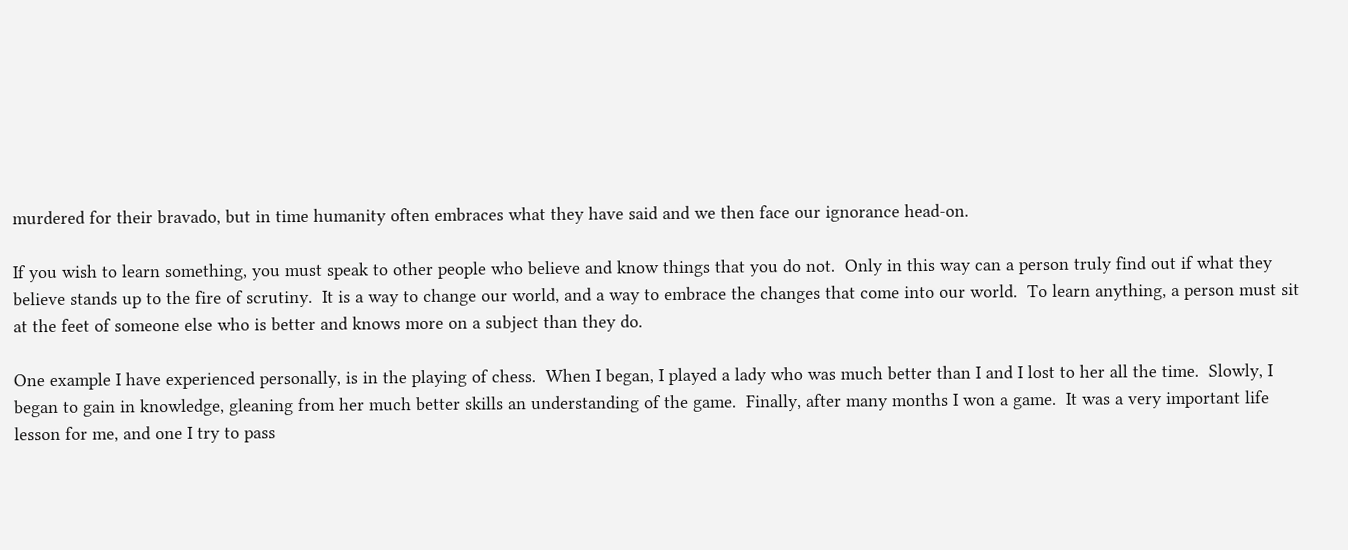murdered for their bravado, but in time humanity often embraces what they have said and we then face our ignorance head-on.

If you wish to learn something, you must speak to other people who believe and know things that you do not.  Only in this way can a person truly find out if what they believe stands up to the fire of scrutiny.  It is a way to change our world, and a way to embrace the changes that come into our world.  To learn anything, a person must sit at the feet of someone else who is better and knows more on a subject than they do.

One example I have experienced personally, is in the playing of chess.  When I began, I played a lady who was much better than I and I lost to her all the time.  Slowly, I began to gain in knowledge, gleaning from her much better skills an understanding of the game.  Finally, after many months I won a game.  It was a very important life lesson for me, and one I try to pass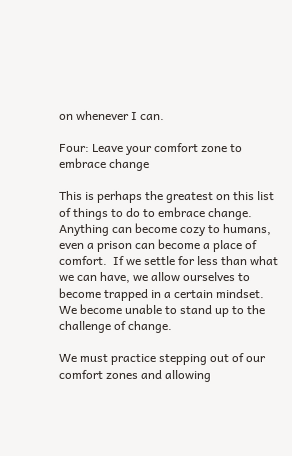on whenever I can.

Four: Leave your comfort zone to embrace change

This is perhaps the greatest on this list of things to do to embrace change.  Anything can become cozy to humans, even a prison can become a place of comfort.  If we settle for less than what we can have, we allow ourselves to become trapped in a certain mindset.  We become unable to stand up to the challenge of change.

We must practice stepping out of our comfort zones and allowing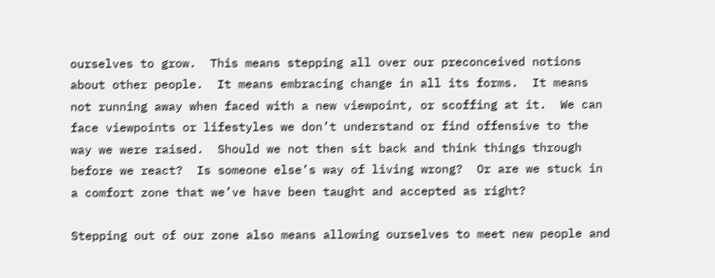ourselves to grow.  This means stepping all over our preconceived notions about other people.  It means embracing change in all its forms.  It means not running away when faced with a new viewpoint, or scoffing at it.  We can face viewpoints or lifestyles we don’t understand or find offensive to the way we were raised.  Should we not then sit back and think things through before we react?  Is someone else’s way of living wrong?  Or are we stuck in a comfort zone that we’ve have been taught and accepted as right?

Stepping out of our zone also means allowing ourselves to meet new people and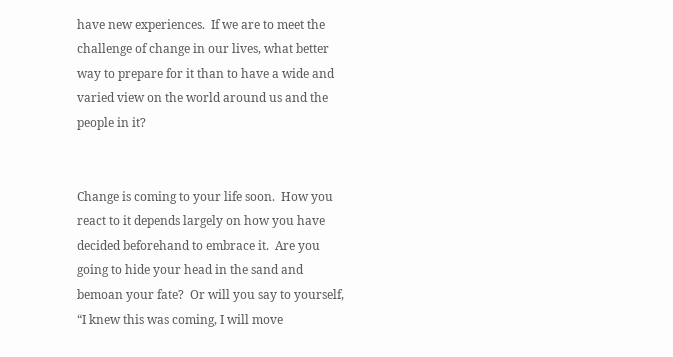have new experiences.  If we are to meet the challenge of change in our lives, what better way to prepare for it than to have a wide and varied view on the world around us and the people in it?


Change is coming to your life soon.  How you react to it depends largely on how you have decided beforehand to embrace it.  Are you going to hide your head in the sand and bemoan your fate?  Or will you say to yourself, “I knew this was coming, I will move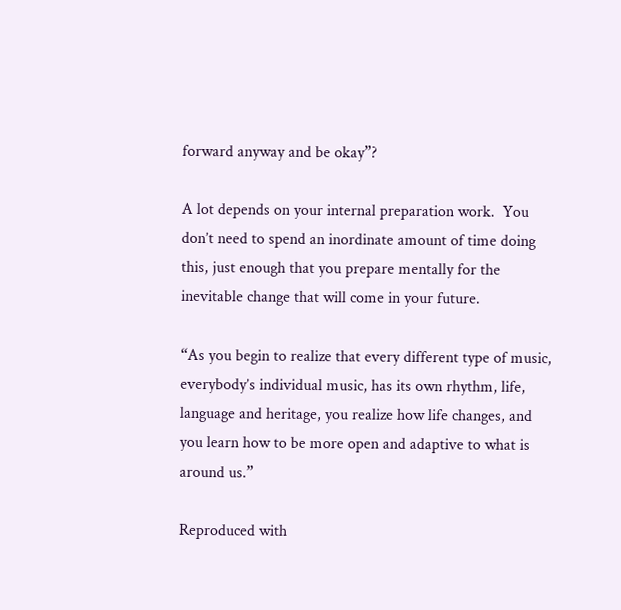forward anyway and be okay”?

A lot depends on your internal preparation work.  You don’t need to spend an inordinate amount of time doing this, just enough that you prepare mentally for the inevitable change that will come in your future.

“As you begin to realize that every different type of music, everybody’s individual music, has its own rhythm, life, language and heritage, you realize how life changes, and you learn how to be more open and adaptive to what is around us.”

Reproduced with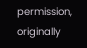permission, originally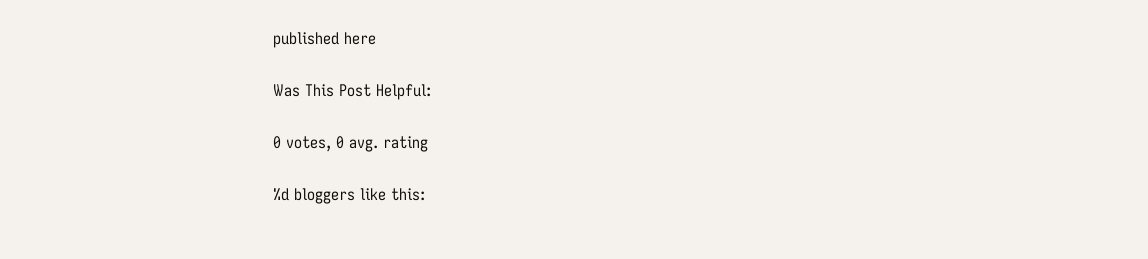published here

Was This Post Helpful:

0 votes, 0 avg. rating

%d bloggers like this: